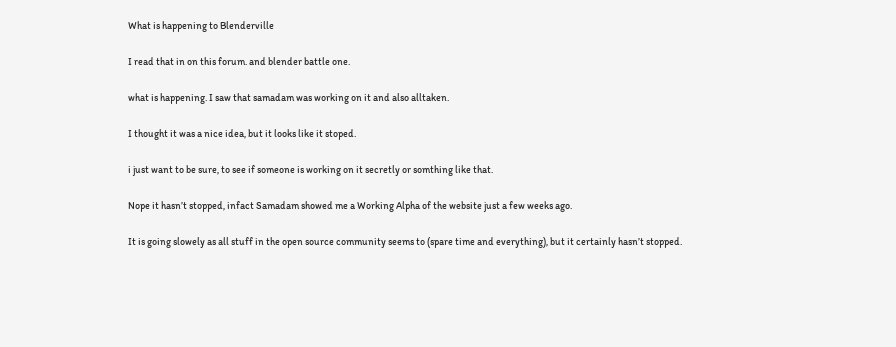What is happening to Blenderville

I read that in on this forum. and blender battle one.

what is happening. I saw that samadam was working on it and also alltaken.

I thought it was a nice idea, but it looks like it stoped.

i just want to be sure, to see if someone is working on it secretly or somthing like that.

Nope it hasn’t stopped, infact Samadam showed me a Working Alpha of the website just a few weeks ago.

It is going slowely as all stuff in the open source community seems to (spare time and everything), but it certainly hasn’t stopped.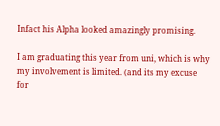Infact his Alpha looked amazingly promising.

I am graduating this year from uni, which is why my involvement is limited. (and its my excuse for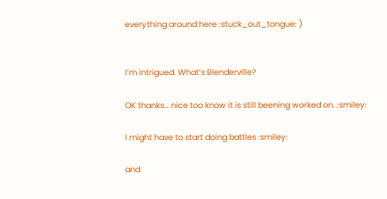everything around here :stuck_out_tongue: )


I’m intrigued. What’s Blenderville?

OK thanks… nice too know it is still beening worked on. :smiley:

I might have to start doing battles :smiley:

and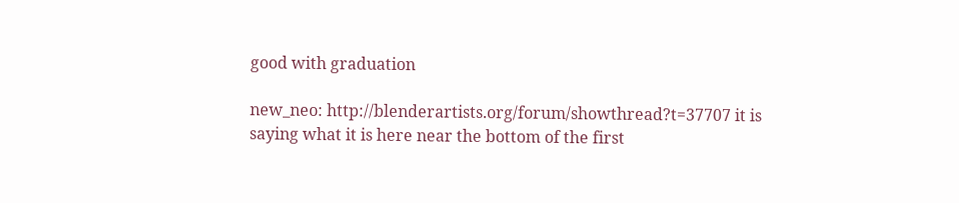good with graduation

new_neo: http://blenderartists.org/forum/showthread?t=37707 it is saying what it is here near the bottom of the first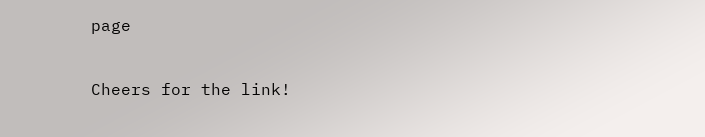page

Cheers for the link!